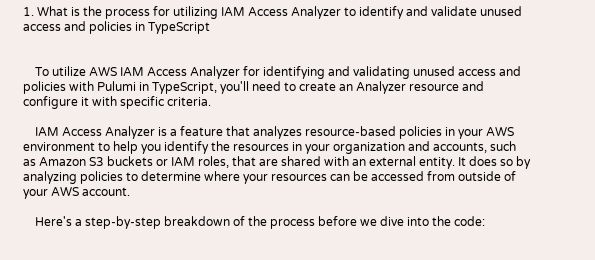1. What is the process for utilizing IAM Access Analyzer to identify and validate unused access and policies in TypeScript


    To utilize AWS IAM Access Analyzer for identifying and validating unused access and policies with Pulumi in TypeScript, you'll need to create an Analyzer resource and configure it with specific criteria.

    IAM Access Analyzer is a feature that analyzes resource-based policies in your AWS environment to help you identify the resources in your organization and accounts, such as Amazon S3 buckets or IAM roles, that are shared with an external entity. It does so by analyzing policies to determine where your resources can be accessed from outside of your AWS account.

    Here's a step-by-step breakdown of the process before we dive into the code: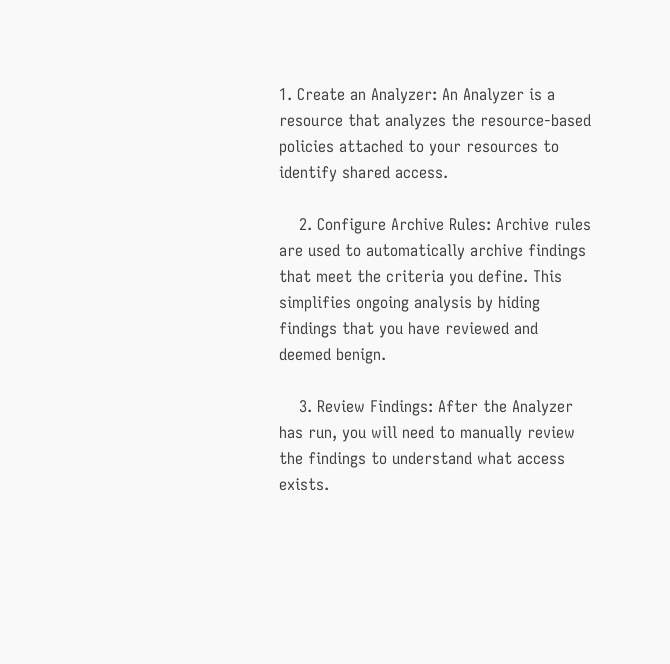1. Create an Analyzer: An Analyzer is a resource that analyzes the resource-based policies attached to your resources to identify shared access.

    2. Configure Archive Rules: Archive rules are used to automatically archive findings that meet the criteria you define. This simplifies ongoing analysis by hiding findings that you have reviewed and deemed benign.

    3. Review Findings: After the Analyzer has run, you will need to manually review the findings to understand what access exists.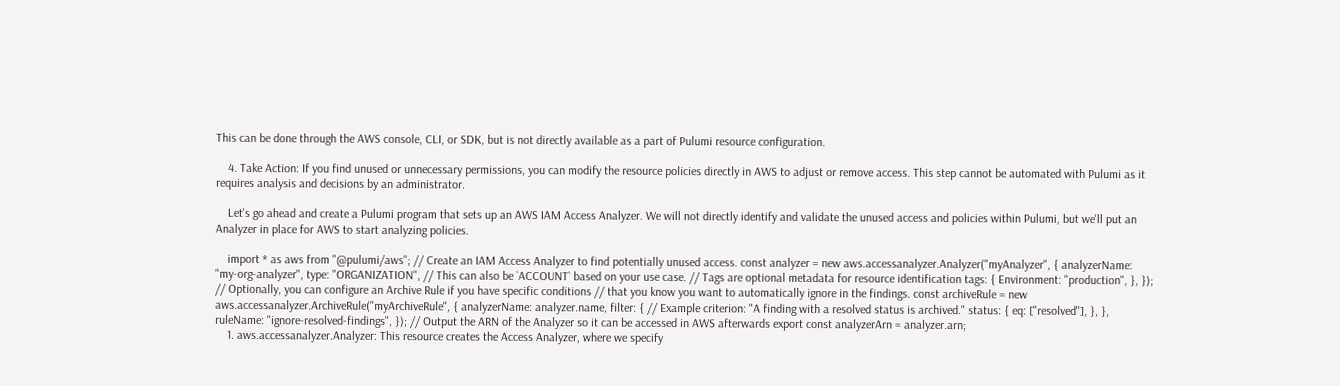This can be done through the AWS console, CLI, or SDK, but is not directly available as a part of Pulumi resource configuration.

    4. Take Action: If you find unused or unnecessary permissions, you can modify the resource policies directly in AWS to adjust or remove access. This step cannot be automated with Pulumi as it requires analysis and decisions by an administrator.

    Let's go ahead and create a Pulumi program that sets up an AWS IAM Access Analyzer. We will not directly identify and validate the unused access and policies within Pulumi, but we'll put an Analyzer in place for AWS to start analyzing policies.

    import * as aws from "@pulumi/aws"; // Create an IAM Access Analyzer to find potentially unused access. const analyzer = new aws.accessanalyzer.Analyzer("myAnalyzer", { analyzerName: "my-org-analyzer", type: "ORGANIZATION", // This can also be `ACCOUNT` based on your use case. // Tags are optional metadata for resource identification tags: { Environment: "production", }, }); // Optionally, you can configure an Archive Rule if you have specific conditions // that you know you want to automatically ignore in the findings. const archiveRule = new aws.accessanalyzer.ArchiveRule("myArchiveRule", { analyzerName: analyzer.name, filter: { // Example criterion: "A finding with a resolved status is archived." status: { eq: ["resolved"], }, }, ruleName: "ignore-resolved-findings", }); // Output the ARN of the Analyzer so it can be accessed in AWS afterwards export const analyzerArn = analyzer.arn;
    1. aws.accessanalyzer.Analyzer: This resource creates the Access Analyzer, where we specify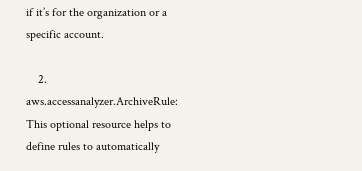if it’s for the organization or a specific account.

    2. aws.accessanalyzer.ArchiveRule: This optional resource helps to define rules to automatically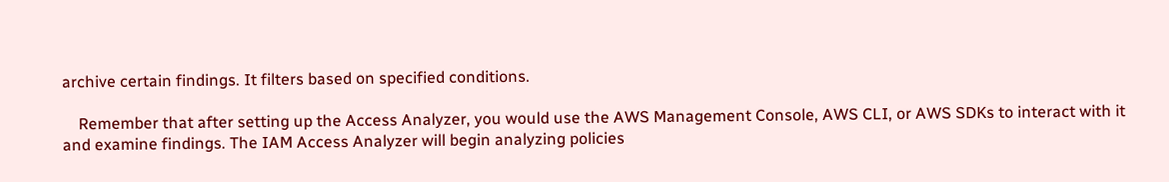archive certain findings. It filters based on specified conditions.

    Remember that after setting up the Access Analyzer, you would use the AWS Management Console, AWS CLI, or AWS SDKs to interact with it and examine findings. The IAM Access Analyzer will begin analyzing policies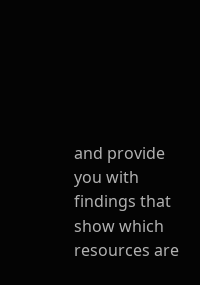and provide you with findings that show which resources are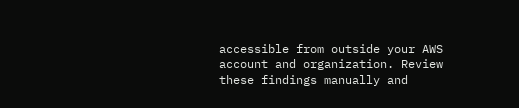accessible from outside your AWS account and organization. Review these findings manually and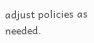adjust policies as needed.